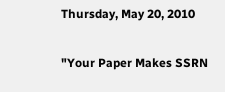Thursday, May 20, 2010

"Your Paper Makes SSRN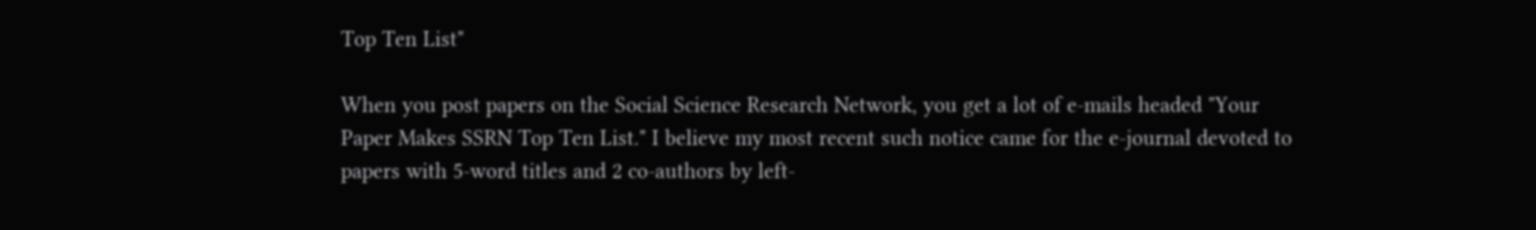Top Ten List"

When you post papers on the Social Science Research Network, you get a lot of e-mails headed "Your Paper Makes SSRN Top Ten List." I believe my most recent such notice came for the e-journal devoted to papers with 5-word titles and 2 co-authors by left-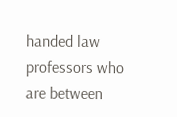handed law professors who are between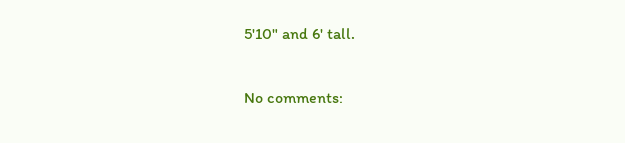5'10" and 6' tall.

No comments: